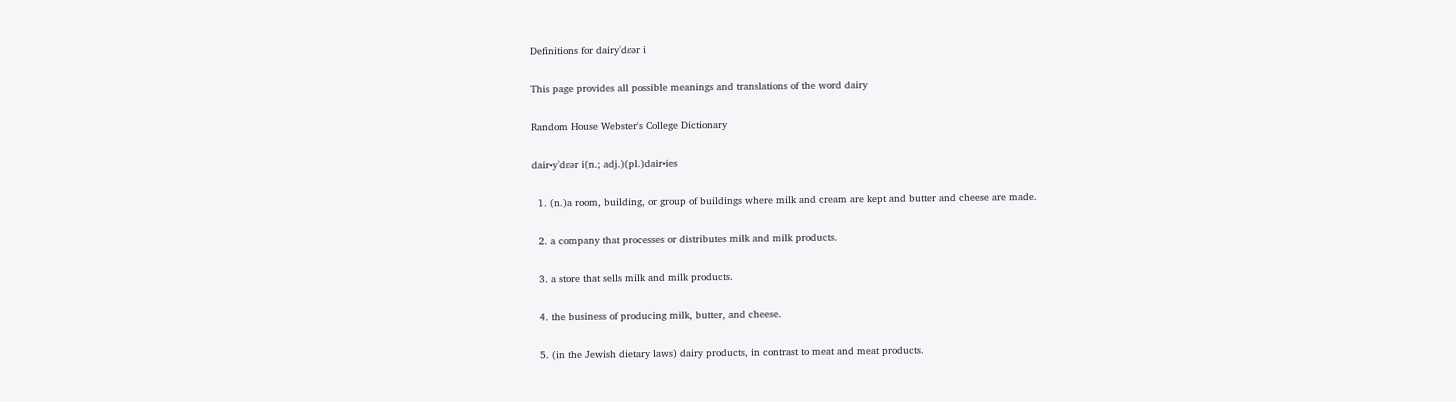Definitions for dairyˈdɛər i

This page provides all possible meanings and translations of the word dairy

Random House Webster's College Dictionary

dair•yˈdɛər i(n.; adj.)(pl.)dair•ies

  1. (n.)a room, building, or group of buildings where milk and cream are kept and butter and cheese are made.

  2. a company that processes or distributes milk and milk products.

  3. a store that sells milk and milk products.

  4. the business of producing milk, butter, and cheese.

  5. (in the Jewish dietary laws) dairy products, in contrast to meat and meat products.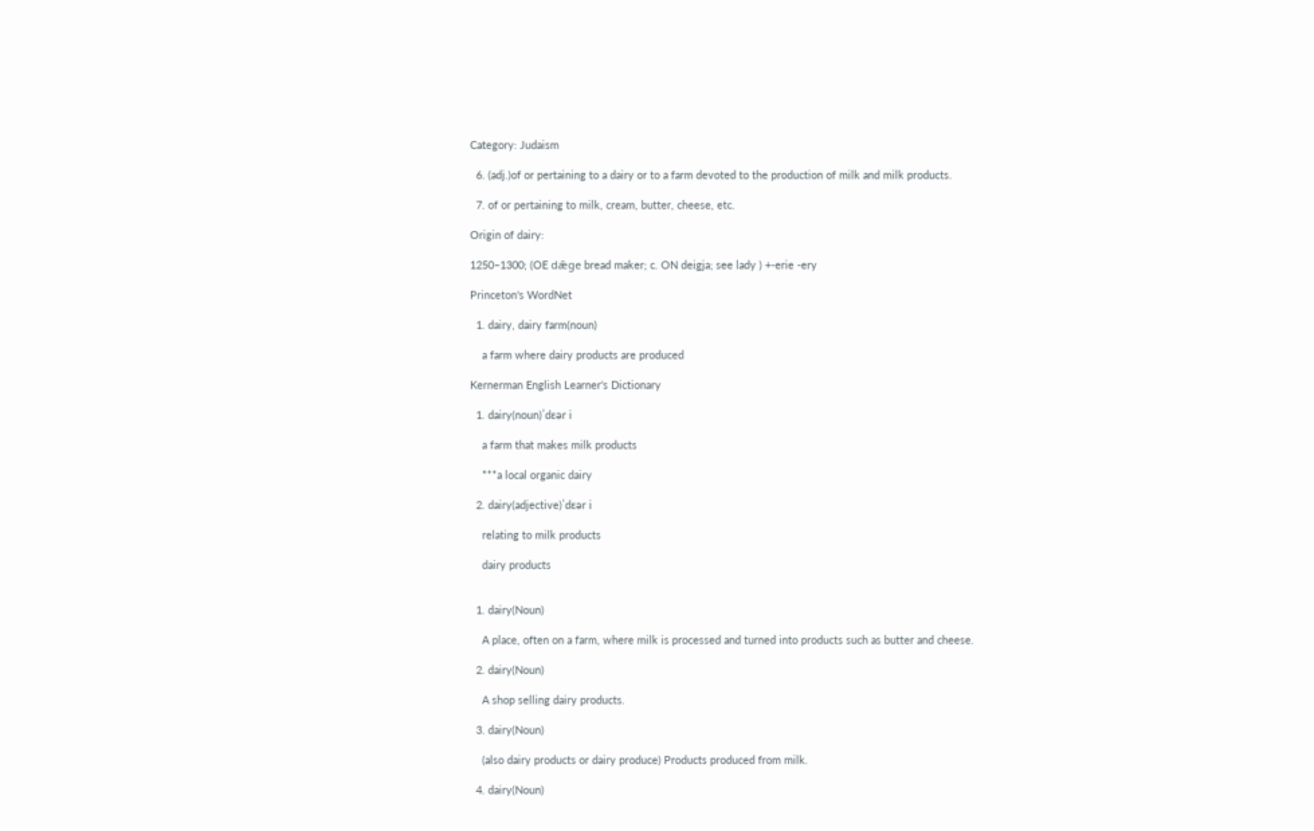Category: Judaism

  6. (adj.)of or pertaining to a dairy or to a farm devoted to the production of milk and milk products.

  7. of or pertaining to milk, cream, butter, cheese, etc.

Origin of dairy:

1250–1300; (OE dǣge bread maker; c. ON deigja; see lady ) +-erie -ery

Princeton's WordNet

  1. dairy, dairy farm(noun)

    a farm where dairy products are produced

Kernerman English Learner's Dictionary

  1. dairy(noun)ˈdɛər i

    a farm that makes milk products

    ***a local organic dairy

  2. dairy(adjective)ˈdɛər i

    relating to milk products

    dairy products


  1. dairy(Noun)

    A place, often on a farm, where milk is processed and turned into products such as butter and cheese.

  2. dairy(Noun)

    A shop selling dairy products.

  3. dairy(Noun)

    (also dairy products or dairy produce) Products produced from milk.

  4. dairy(Noun)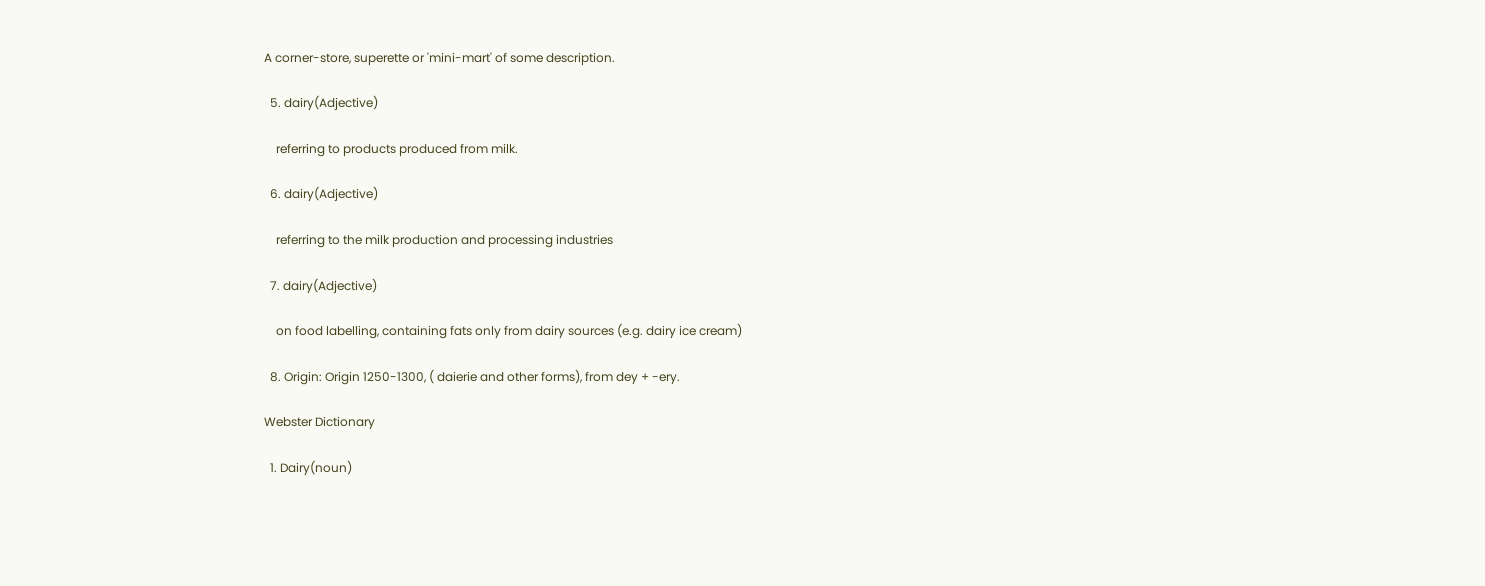A corner-store, superette or 'mini-mart' of some description.

  5. dairy(Adjective)

    referring to products produced from milk.

  6. dairy(Adjective)

    referring to the milk production and processing industries

  7. dairy(Adjective)

    on food labelling, containing fats only from dairy sources (e.g. dairy ice cream)

  8. Origin: Origin 1250-1300, ( daierie and other forms), from dey + -ery.

Webster Dictionary

  1. Dairy(noun)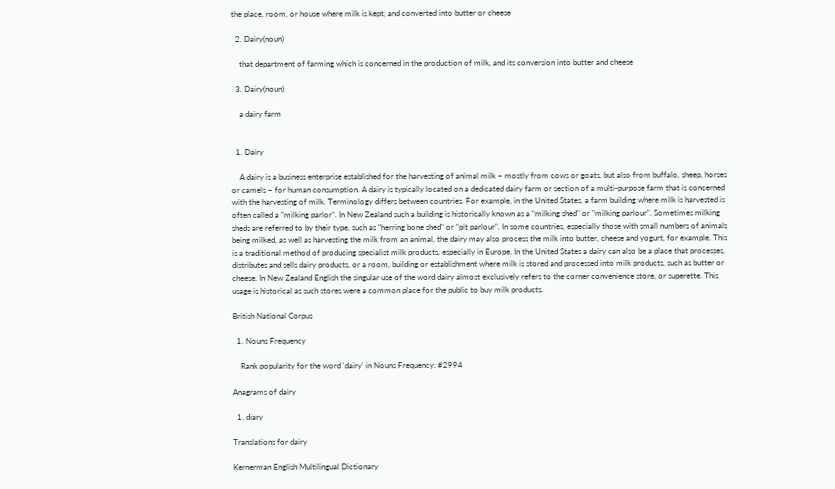the place, room, or house where milk is kept, and converted into butter or cheese

  2. Dairy(noun)

    that department of farming which is concerned in the production of milk, and its conversion into butter and cheese

  3. Dairy(noun)

    a dairy farm


  1. Dairy

    A dairy is a business enterprise established for the harvesting of animal milk – mostly from cows or goats, but also from buffalo, sheep, horses or camels – for human consumption. A dairy is typically located on a dedicated dairy farm or section of a multi-purpose farm that is concerned with the harvesting of milk. Terminology differs between countries. For example, in the United States, a farm building where milk is harvested is often called a "milking parlor". In New Zealand such a building is historically known as a "milking shed" or "milking parlour". Sometimes milking sheds are referred to by their type, such as "herring bone shed" or "pit parlour". In some countries, especially those with small numbers of animals being milked, as well as harvesting the milk from an animal, the dairy may also process the milk into butter, cheese and yogurt, for example. This is a traditional method of producing specialist milk products, especially in Europe. In the United States a dairy can also be a place that processes, distributes and sells dairy products, or a room, building or establishment where milk is stored and processed into milk products, such as butter or cheese. In New Zealand English the singular use of the word dairy almost exclusively refers to the corner convenience store, or superette. This usage is historical as such stores were a common place for the public to buy milk products.

British National Corpus

  1. Nouns Frequency

    Rank popularity for the word 'dairy' in Nouns Frequency: #2994

Anagrams of dairy

  1. diary

Translations for dairy

Kernerman English Multilingual Dictionary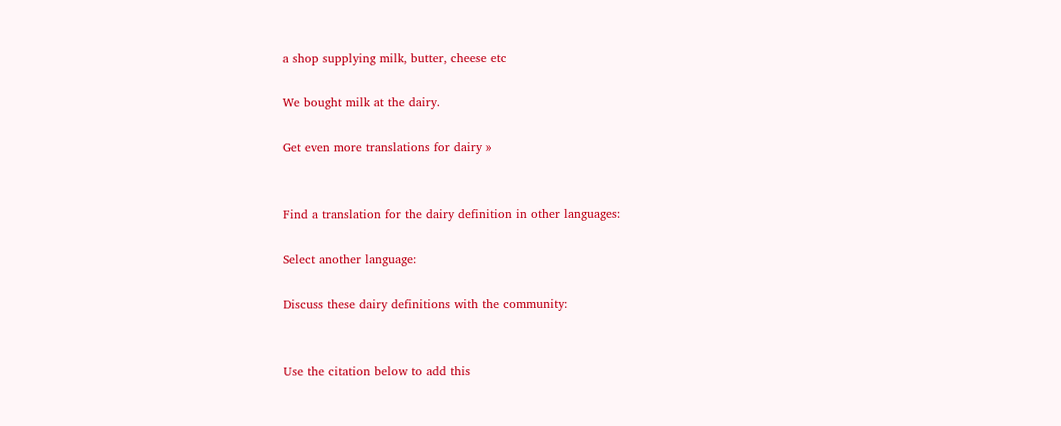a shop supplying milk, butter, cheese etc

We bought milk at the dairy.

Get even more translations for dairy »


Find a translation for the dairy definition in other languages:

Select another language:

Discuss these dairy definitions with the community:


Use the citation below to add this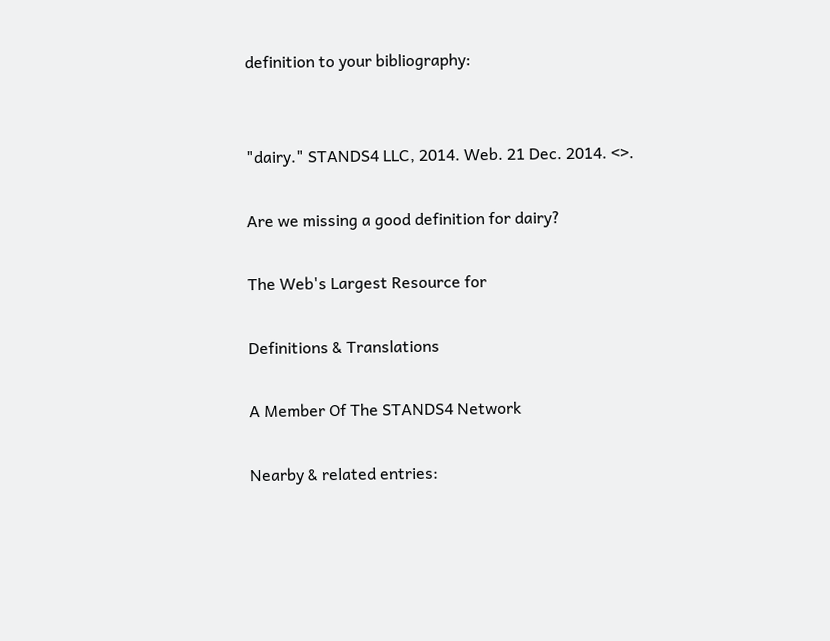definition to your bibliography:


"dairy." STANDS4 LLC, 2014. Web. 21 Dec. 2014. <>.

Are we missing a good definition for dairy?

The Web's Largest Resource for

Definitions & Translations

A Member Of The STANDS4 Network

Nearby & related entries: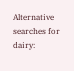Alternative searches for dairy: